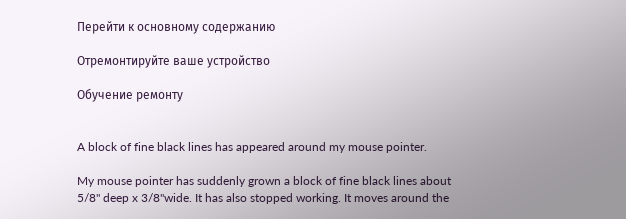Перейти к основному содержанию

Отремонтируйте ваше устройство

Обучение ремонту


A block of fine black lines has appeared around my mouse pointer.

My mouse pointer has suddenly grown a block of fine black lines about 5/8" deep x 3/8"wide. It has also stopped working. It moves around the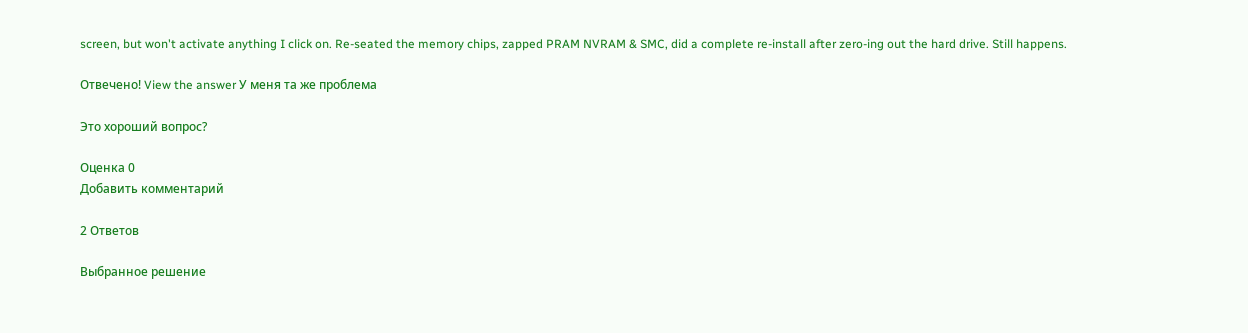screen, but won't activate anything I click on. Re-seated the memory chips, zapped PRAM NVRAM & SMC, did a complete re-install after zero-ing out the hard drive. Still happens.

Отвечено! View the answer У меня та же проблема

Это хороший вопрос?

Оценка 0
Добавить комментарий

2 Ответов

Выбранное решение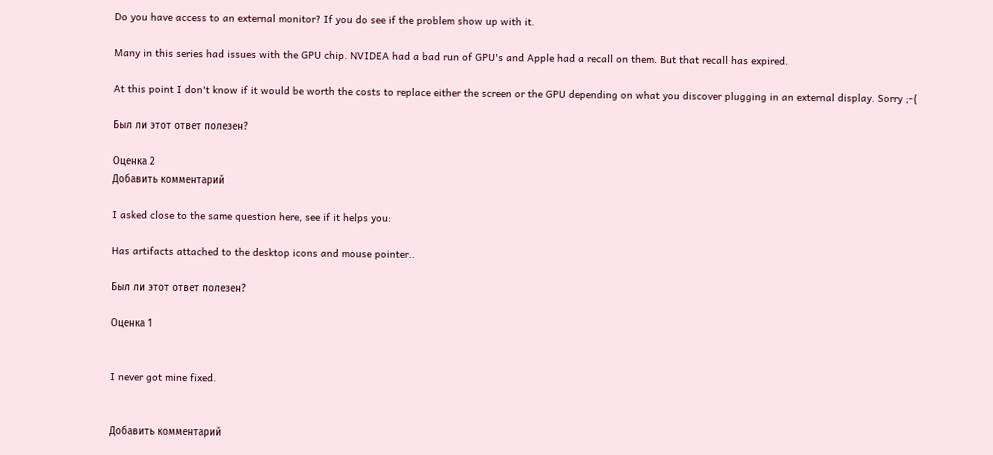Do you have access to an external monitor? If you do see if the problem show up with it.

Many in this series had issues with the GPU chip. NVIDEA had a bad run of GPU's and Apple had a recall on them. But that recall has expired.

At this point I don't know if it would be worth the costs to replace either the screen or the GPU depending on what you discover plugging in an external display. Sorry ;-{

Был ли этот ответ полезен?

Оценка 2
Добавить комментарий

I asked close to the same question here, see if it helps you:

Has artifacts attached to the desktop icons and mouse pointer..

Был ли этот ответ полезен?

Оценка 1


I never got mine fixed.


Добавить комментарий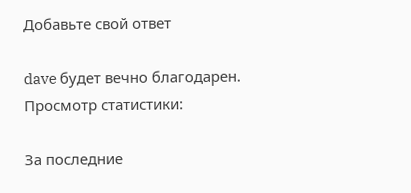Добавьте свой ответ

dave будет вечно благодарен.
Просмотр статистики:

За последние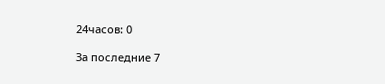24часов: 0

За последние 7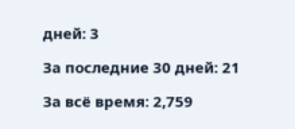дней: 3

За последние 30 дней: 21

За всё время: 2,759